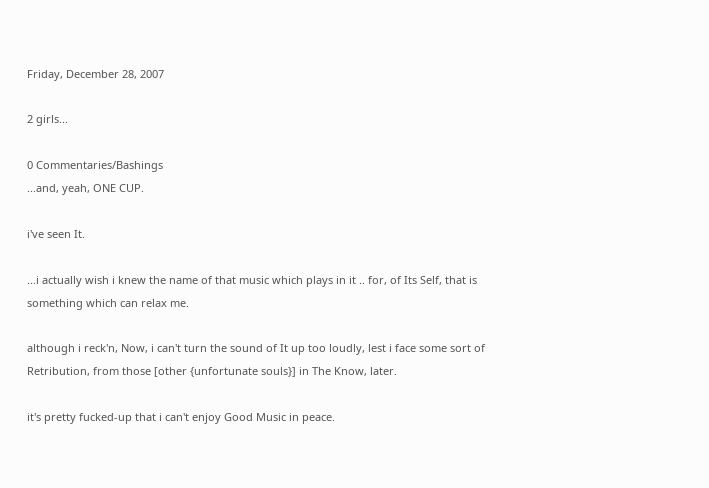Friday, December 28, 2007

2 girls...

0 Commentaries/Bashings
...and, yeah, ONE CUP.

i've seen It.

...i actually wish i knew the name of that music which plays in it .. for, of Its Self, that is something which can relax me.

although i reck'n, Now, i can't turn the sound of It up too loudly, lest i face some sort of Retribution, from those [other {unfortunate souls}] in The Know, later.

it's pretty fucked-up that i can't enjoy Good Music in peace.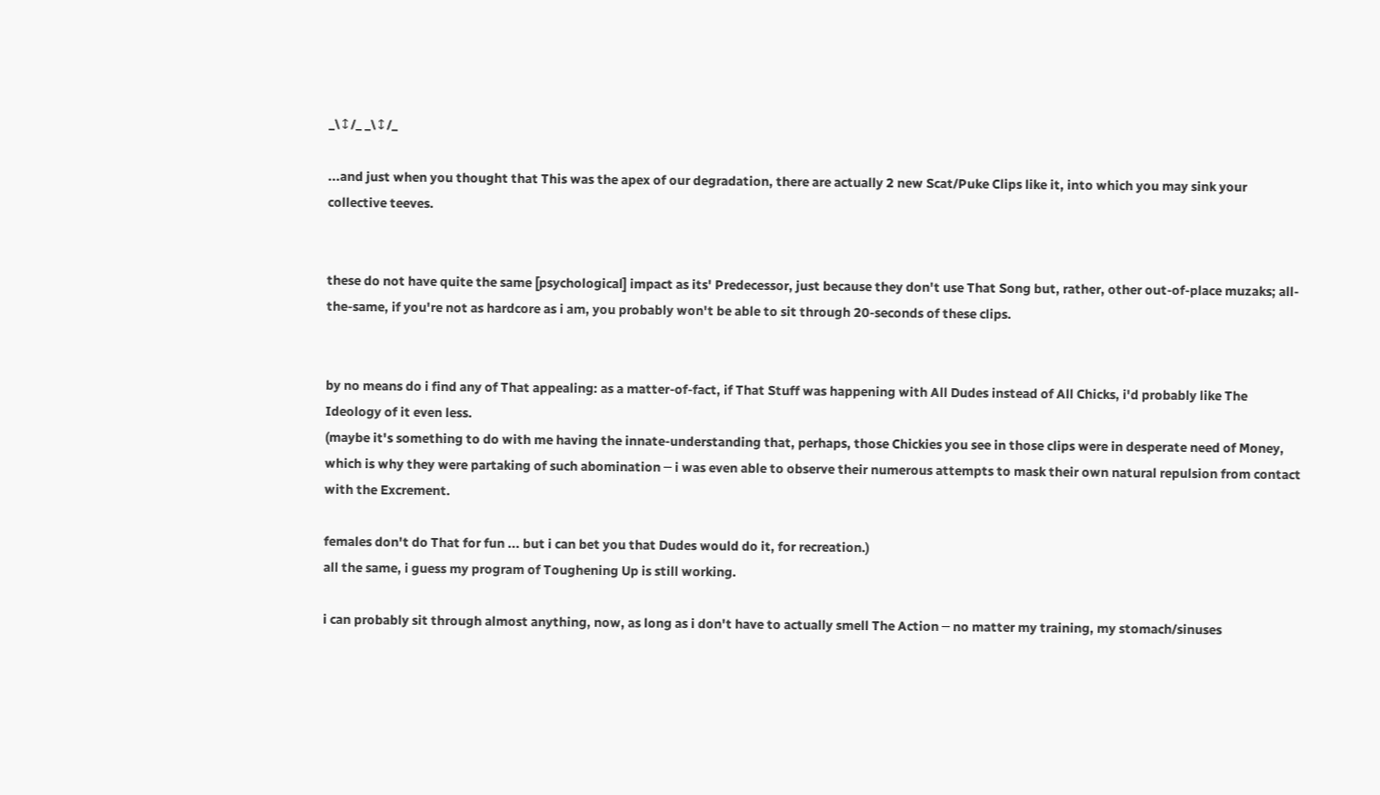_\↕/_ _\↕/_

...and just when you thought that This was the apex of our degradation, there are actually 2 new Scat/Puke Clips like it, into which you may sink your collective teeves.


these do not have quite the same [psychological] impact as its' Predecessor, just because they don't use That Song but, rather, other out-of-place muzaks; all-the-same, if you're not as hardcore as i am, you probably won't be able to sit through 20-seconds of these clips.


by no means do i find any of That appealing: as a matter-of-fact, if That Stuff was happening with All Dudes instead of All Chicks, i'd probably like The Ideology of it even less.
(maybe it's something to do with me having the innate-understanding that, perhaps, those Chickies you see in those clips were in desperate need of Money, which is why they were partaking of such abomination ─ i was even able to observe their numerous attempts to mask their own natural repulsion from contact with the Excrement.

females don't do That for fun ... but i can bet you that Dudes would do it, for recreation.)
all the same, i guess my program of Toughening Up is still working.

i can probably sit through almost anything, now, as long as i don't have to actually smell The Action ─ no matter my training, my stomach/sinuses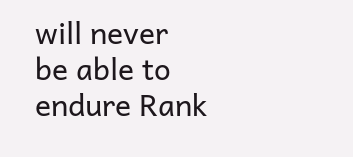will never be able to endure Rank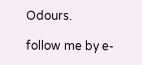Odours.

follow me by e-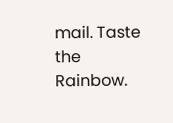mail. Taste the Rainbow.